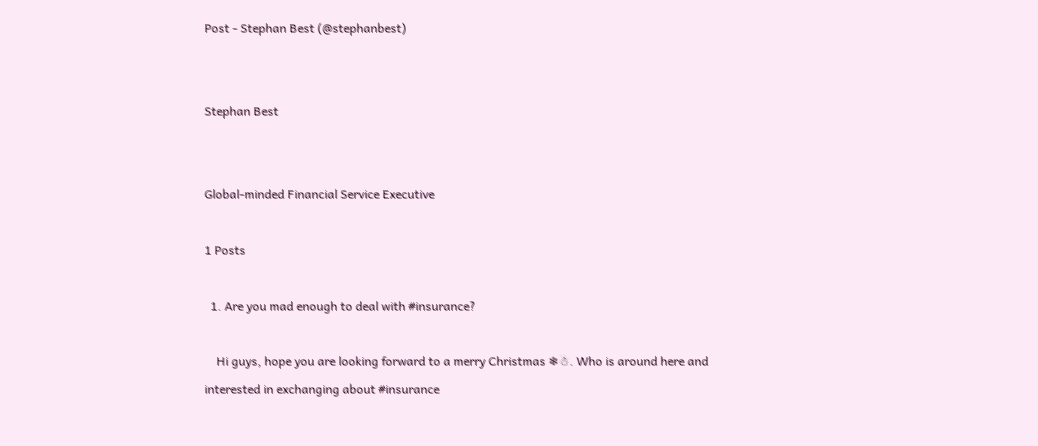Post - Stephan Best (@stephanbest)


Stephan Best


Global-minded Financial Service Executive

1 Posts

  1. Are you mad enough to deal with #insurance?

    Hi guys, hope you are looking forward to a merry Christmas ❄☃. Who is around here and interested in exchanging about #insurance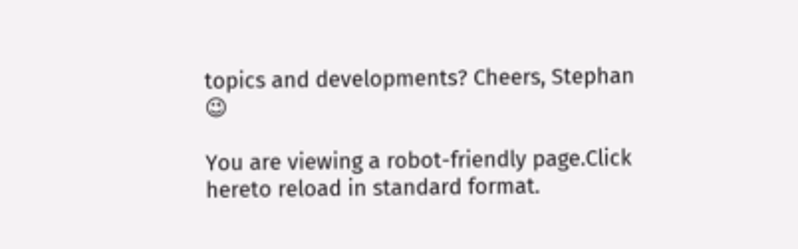topics and developments? Cheers, Stephan 😉

You are viewing a robot-friendly page.Click hereto reload in standard format.